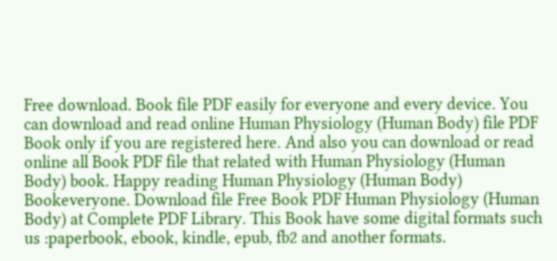Free download. Book file PDF easily for everyone and every device. You can download and read online Human Physiology (Human Body) file PDF Book only if you are registered here. And also you can download or read online all Book PDF file that related with Human Physiology (Human Body) book. Happy reading Human Physiology (Human Body) Bookeveryone. Download file Free Book PDF Human Physiology (Human Body) at Complete PDF Library. This Book have some digital formats such us :paperbook, ebook, kindle, epub, fb2 and another formats.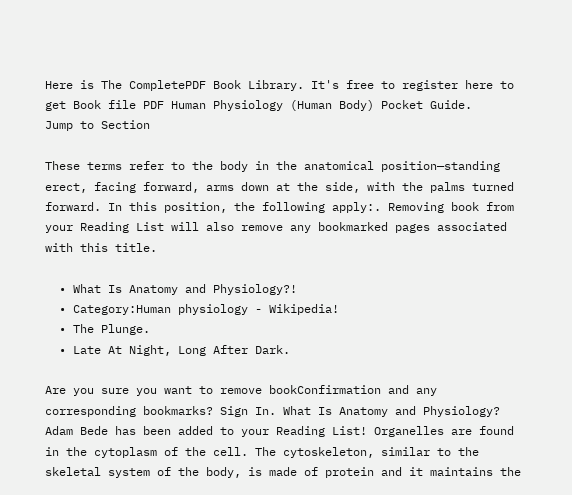Here is The CompletePDF Book Library. It's free to register here to get Book file PDF Human Physiology (Human Body) Pocket Guide.
Jump to Section

These terms refer to the body in the anatomical position—standing erect, facing forward, arms down at the side, with the palms turned forward. In this position, the following apply:. Removing book from your Reading List will also remove any bookmarked pages associated with this title.

  • What Is Anatomy and Physiology?!
  • Category:Human physiology - Wikipedia!
  • The Plunge.
  • Late At Night, Long After Dark.

Are you sure you want to remove bookConfirmation and any corresponding bookmarks? Sign In. What Is Anatomy and Physiology? Adam Bede has been added to your Reading List! Organelles are found in the cytoplasm of the cell. The cytoskeleton, similar to the skeletal system of the body, is made of protein and it maintains the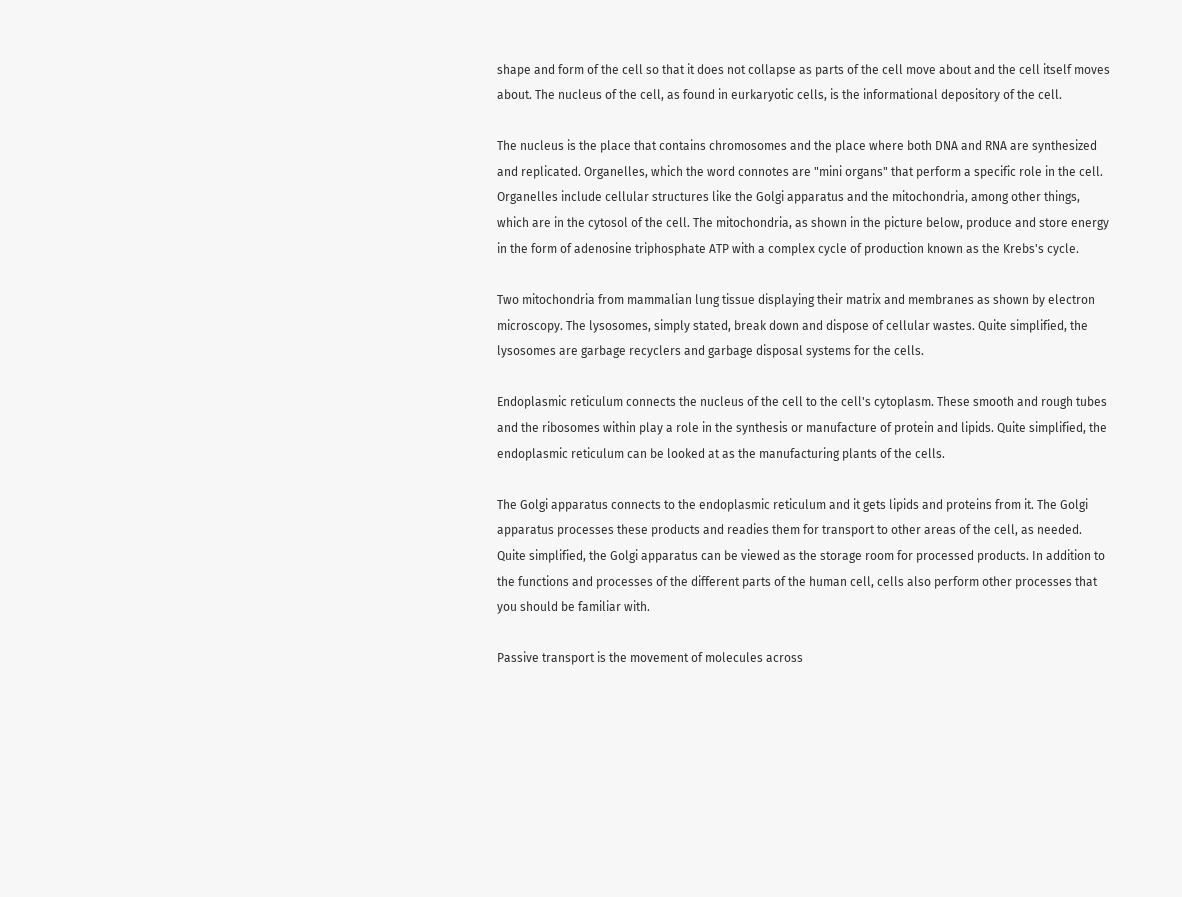shape and form of the cell so that it does not collapse as parts of the cell move about and the cell itself moves about. The nucleus of the cell, as found in eurkaryotic cells, is the informational depository of the cell.

The nucleus is the place that contains chromosomes and the place where both DNA and RNA are synthesized and replicated. Organelles, which the word connotes are "mini organs" that perform a specific role in the cell. Organelles include cellular structures like the Golgi apparatus and the mitochondria, among other things, which are in the cytosol of the cell. The mitochondria, as shown in the picture below, produce and store energy in the form of adenosine triphosphate ATP with a complex cycle of production known as the Krebs's cycle.

Two mitochondria from mammalian lung tissue displaying their matrix and membranes as shown by electron microscopy. The lysosomes, simply stated, break down and dispose of cellular wastes. Quite simplified, the lysosomes are garbage recyclers and garbage disposal systems for the cells.

Endoplasmic reticulum connects the nucleus of the cell to the cell's cytoplasm. These smooth and rough tubes and the ribosomes within play a role in the synthesis or manufacture of protein and lipids. Quite simplified, the endoplasmic reticulum can be looked at as the manufacturing plants of the cells.

The Golgi apparatus connects to the endoplasmic reticulum and it gets lipids and proteins from it. The Golgi apparatus processes these products and readies them for transport to other areas of the cell, as needed. Quite simplified, the Golgi apparatus can be viewed as the storage room for processed products. In addition to the functions and processes of the different parts of the human cell, cells also perform other processes that you should be familiar with.

Passive transport is the movement of molecules across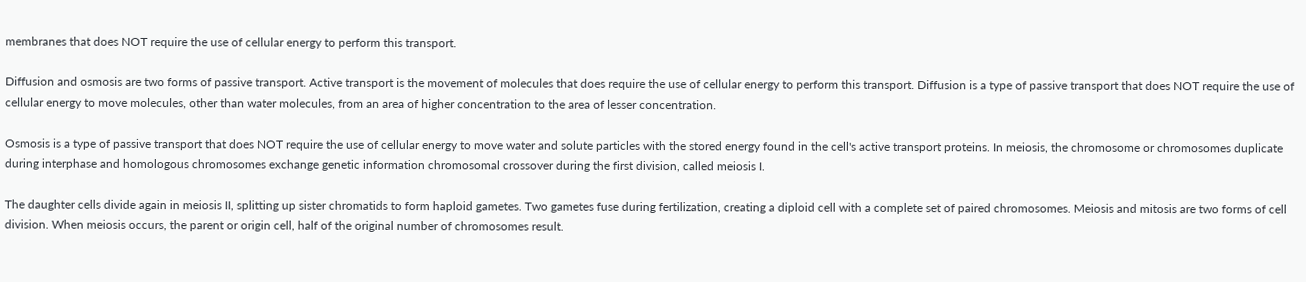membranes that does NOT require the use of cellular energy to perform this transport.

Diffusion and osmosis are two forms of passive transport. Active transport is the movement of molecules that does require the use of cellular energy to perform this transport. Diffusion is a type of passive transport that does NOT require the use of cellular energy to move molecules, other than water molecules, from an area of higher concentration to the area of lesser concentration.

Osmosis is a type of passive transport that does NOT require the use of cellular energy to move water and solute particles with the stored energy found in the cell's active transport proteins. In meiosis, the chromosome or chromosomes duplicate during interphase and homologous chromosomes exchange genetic information chromosomal crossover during the first division, called meiosis I.

The daughter cells divide again in meiosis II, splitting up sister chromatids to form haploid gametes. Two gametes fuse during fertilization, creating a diploid cell with a complete set of paired chromosomes. Meiosis and mitosis are two forms of cell division. When meiosis occurs, the parent or origin cell, half of the original number of chromosomes result.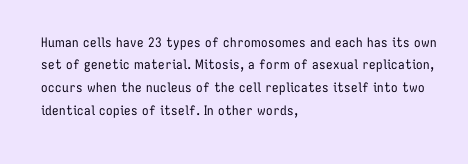Human cells have 23 types of chromosomes and each has its own set of genetic material. Mitosis, a form of asexual replication, occurs when the nucleus of the cell replicates itself into two identical copies of itself. In other words,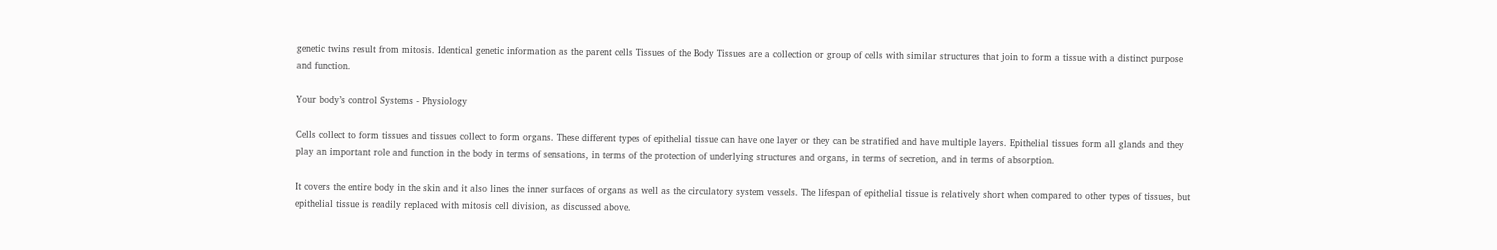genetic twins result from mitosis. Identical genetic information as the parent cells Tissues of the Body Tissues are a collection or group of cells with similar structures that join to form a tissue with a distinct purpose and function.

Your body’s control Systems - Physiology

Cells collect to form tissues and tissues collect to form organs. These different types of epithelial tissue can have one layer or they can be stratified and have multiple layers. Epithelial tissues form all glands and they play an important role and function in the body in terms of sensations, in terms of the protection of underlying structures and organs, in terms of secretion, and in terms of absorption.

It covers the entire body in the skin and it also lines the inner surfaces of organs as well as the circulatory system vessels. The lifespan of epithelial tissue is relatively short when compared to other types of tissues, but epithelial tissue is readily replaced with mitosis cell division, as discussed above.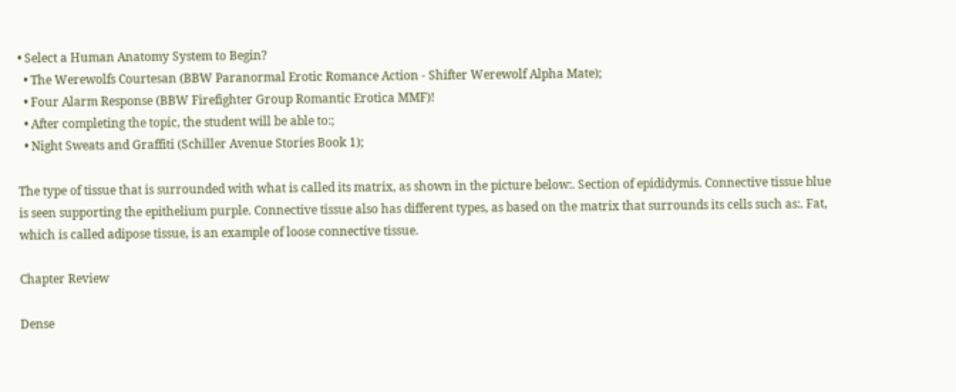• Select a Human Anatomy System to Begin?
  • The Werewolfs Courtesan (BBW Paranormal Erotic Romance Action - Shifter Werewolf Alpha Mate);
  • Four Alarm Response (BBW Firefighter Group Romantic Erotica MMF)!
  • After completing the topic, the student will be able to:;
  • Night Sweats and Graffiti (Schiller Avenue Stories Book 1);

The type of tissue that is surrounded with what is called its matrix, as shown in the picture below:. Section of epididymis. Connective tissue blue is seen supporting the epithelium purple. Connective tissue also has different types, as based on the matrix that surrounds its cells such as:. Fat, which is called adipose tissue, is an example of loose connective tissue.

Chapter Review

Dense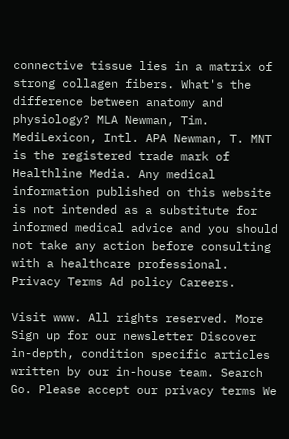connective tissue lies in a matrix of strong collagen fibers. What's the difference between anatomy and physiology? MLA Newman, Tim. MediLexicon, Intl. APA Newman, T. MNT is the registered trade mark of Healthline Media. Any medical information published on this website is not intended as a substitute for informed medical advice and you should not take any action before consulting with a healthcare professional. Privacy Terms Ad policy Careers.

Visit www. All rights reserved. More Sign up for our newsletter Discover in-depth, condition specific articles written by our in-house team. Search Go. Please accept our privacy terms We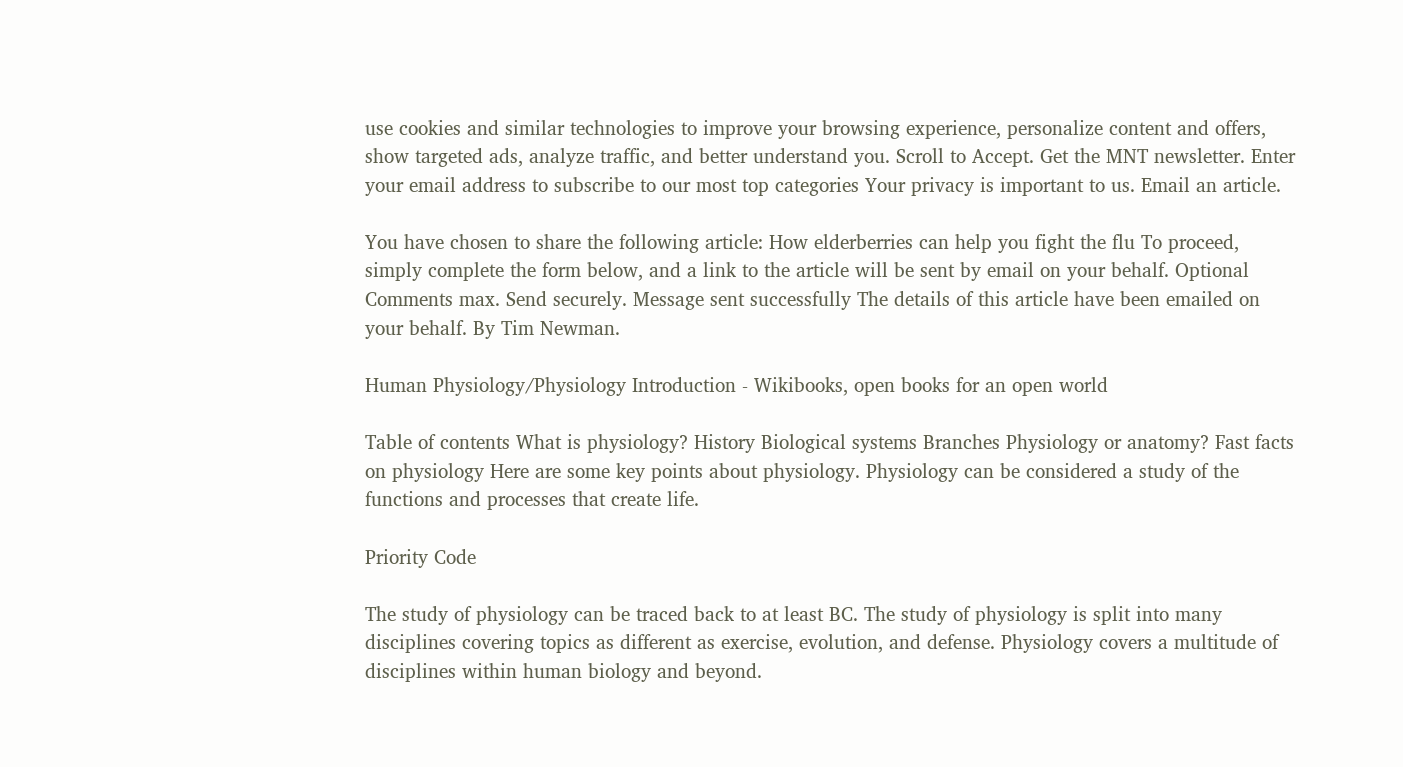use cookies and similar technologies to improve your browsing experience, personalize content and offers, show targeted ads, analyze traffic, and better understand you. Scroll to Accept. Get the MNT newsletter. Enter your email address to subscribe to our most top categories Your privacy is important to us. Email an article.

You have chosen to share the following article: How elderberries can help you fight the flu To proceed, simply complete the form below, and a link to the article will be sent by email on your behalf. Optional Comments max. Send securely. Message sent successfully The details of this article have been emailed on your behalf. By Tim Newman.

Human Physiology/Physiology Introduction - Wikibooks, open books for an open world

Table of contents What is physiology? History Biological systems Branches Physiology or anatomy? Fast facts on physiology Here are some key points about physiology. Physiology can be considered a study of the functions and processes that create life.

Priority Code

The study of physiology can be traced back to at least BC. The study of physiology is split into many disciplines covering topics as different as exercise, evolution, and defense. Physiology covers a multitude of disciplines within human biology and beyond.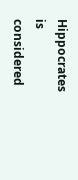Hippocrates is considered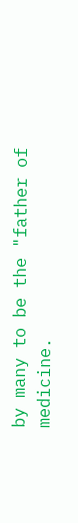by many to be the "father of medicine.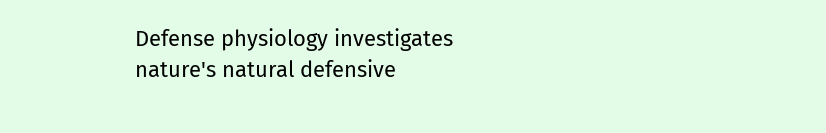Defense physiology investigates nature's natural defensive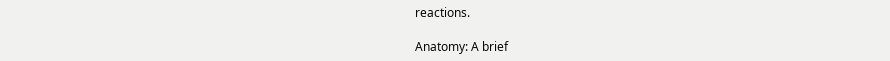reactions.

Anatomy: A brief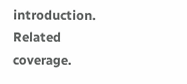introduction. Related coverage.